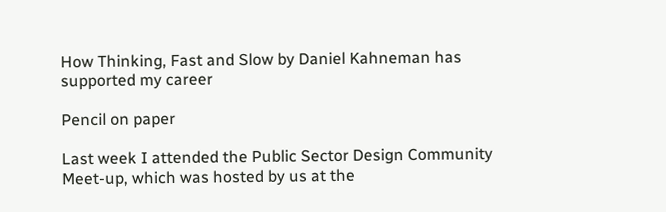How Thinking, Fast and Slow by Daniel Kahneman has supported my career

Pencil on paper

Last week I attended the Public Sector Design Community Meet-up, which was hosted by us at the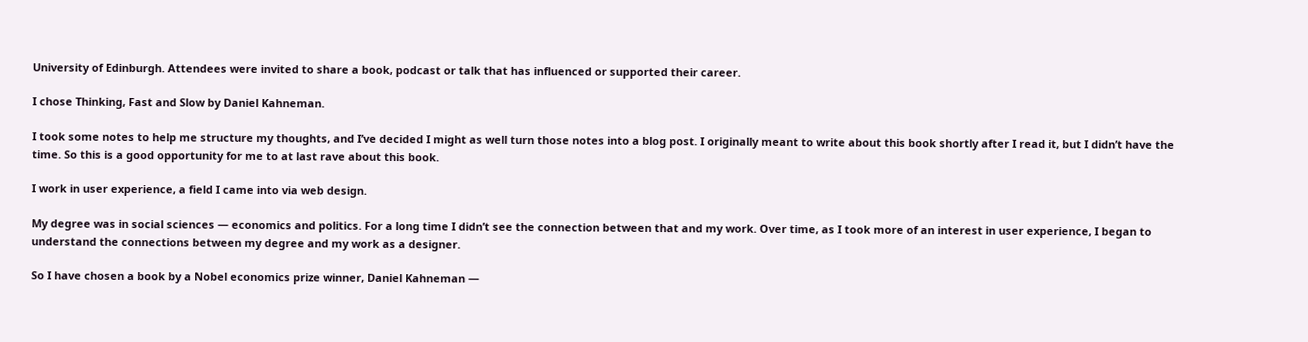University of Edinburgh. Attendees were invited to share a book, podcast or talk that has influenced or supported their career.

I chose Thinking, Fast and Slow by Daniel Kahneman.

I took some notes to help me structure my thoughts, and I’ve decided I might as well turn those notes into a blog post. I originally meant to write about this book shortly after I read it, but I didn’t have the time. So this is a good opportunity for me to at last rave about this book.

I work in user experience, a field I came into via web design.

My degree was in social sciences — economics and politics. For a long time I didn’t see the connection between that and my work. Over time, as I took more of an interest in user experience, I began to understand the connections between my degree and my work as a designer.

So I have chosen a book by a Nobel economics prize winner, Daniel Kahneman —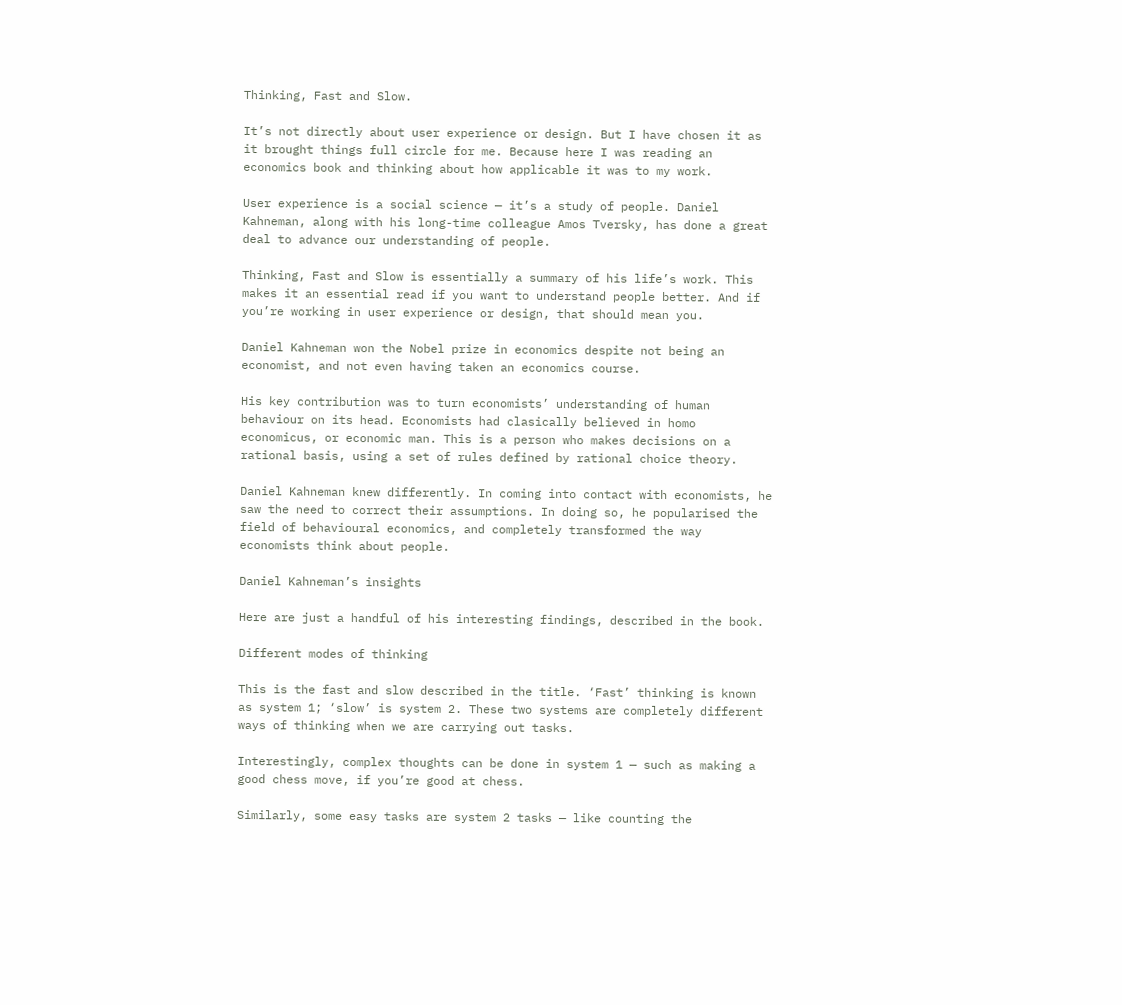Thinking, Fast and Slow.

It’s not directly about user experience or design. But I have chosen it as it brought things full circle for me. Because here I was reading an economics book and thinking about how applicable it was to my work.

User experience is a social science — it’s a study of people. Daniel Kahneman, along with his long-time colleague Amos Tversky, has done a great deal to advance our understanding of people.

Thinking, Fast and Slow is essentially a summary of his life’s work. This makes it an essential read if you want to understand people better. And if you’re working in user experience or design, that should mean you.

Daniel Kahneman won the Nobel prize in economics despite not being an economist, and not even having taken an economics course.

His key contribution was to turn economists’ understanding of human behaviour on its head. Economists had clasically believed in homo economicus, or economic man. This is a person who makes decisions on a rational basis, using a set of rules defined by rational choice theory.

Daniel Kahneman knew differently. In coming into contact with economists, he saw the need to correct their assumptions. In doing so, he popularised the field of behavioural economics, and completely transformed the way economists think about people.

Daniel Kahneman’s insights

Here are just a handful of his interesting findings, described in the book.

Different modes of thinking

This is the fast and slow described in the title. ‘Fast’ thinking is known as system 1; ‘slow’ is system 2. These two systems are completely different ways of thinking when we are carrying out tasks.

Interestingly, complex thoughts can be done in system 1 — such as making a good chess move, if you’re good at chess.

Similarly, some easy tasks are system 2 tasks — like counting the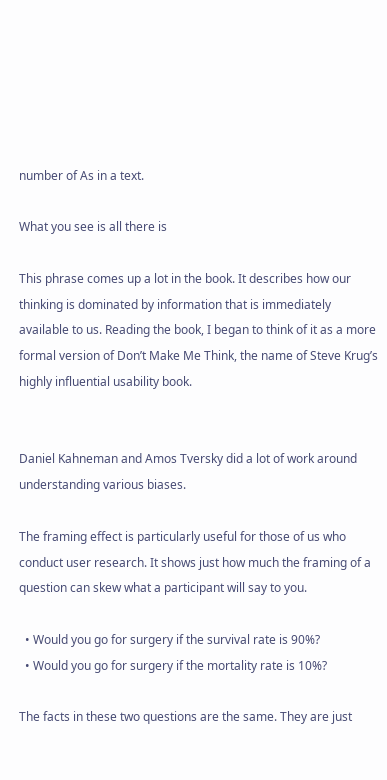number of As in a text.

What you see is all there is

This phrase comes up a lot in the book. It describes how our thinking is dominated by information that is immediately available to us. Reading the book, I began to think of it as a more formal version of Don’t Make Me Think, the name of Steve Krug’s highly influential usability book.


Daniel Kahneman and Amos Tversky did a lot of work around understanding various biases.

The framing effect is particularly useful for those of us who conduct user research. It shows just how much the framing of a question can skew what a participant will say to you.

  • Would you go for surgery if the survival rate is 90%?
  • Would you go for surgery if the mortality rate is 10%?

The facts in these two questions are the same. They are just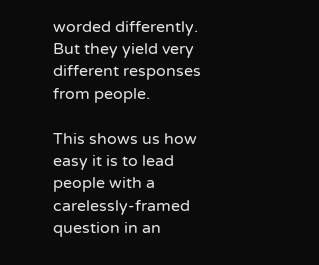worded differently. But they yield very different responses from people.

This shows us how easy it is to lead people with a carelessly-framed question in an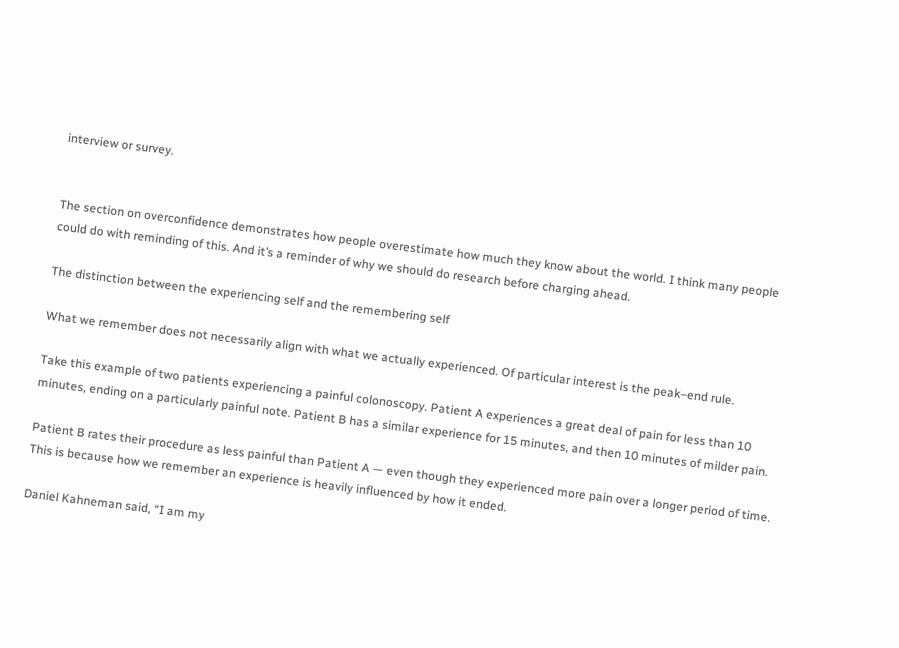interview or survey.


The section on overconfidence demonstrates how people overestimate how much they know about the world. I think many people could do with reminding of this. And it’s a reminder of why we should do research before charging ahead.

The distinction between the experiencing self and the remembering self

What we remember does not necessarily align with what we actually experienced. Of particular interest is the peak–end rule.

Take this example of two patients experiencing a painful colonoscopy. Patient A experiences a great deal of pain for less than 10 minutes, ending on a particularly painful note. Patient B has a similar experience for 15 minutes, and then 10 minutes of milder pain.

Patient B rates their procedure as less painful than Patient A — even though they experienced more pain over a longer period of time. This is because how we remember an experience is heavily influenced by how it ended.

Daniel Kahneman said, “I am my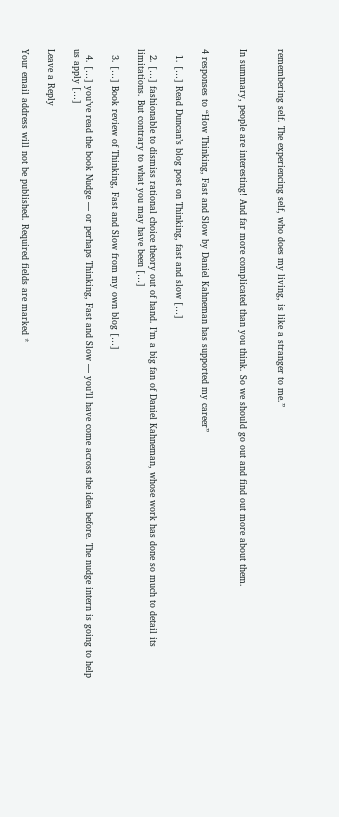remembering self. The experiencing self, who does my living, is like a stranger to me.”


In summary, people are interesting! And far more complicated than you think. So we should go out and find out more about them.


4 responses to “How Thinking, Fast and Slow by Daniel Kahneman has supported my career”

  1. […] Read Duncan’s blog post on Thinking, fast and slow […]

  2. […] fashionable to dismiss rational choice theory out of hand. I’m a big fan of Daniel Kahneman, whose work has done so much to detail its limitations. But contrary to what you may have been […]

  3. […] Book review of Thinking, Fast and Slow from my own blog […]

  4. […] you’ve read the book Nudge — or perhaps Thinking, Fast and Slow — you’ll have come across the idea before. The nudge intern is going to help us apply […]

Leave a Reply

Your email address will not be published. Required fields are marked *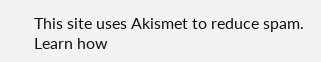This site uses Akismet to reduce spam. Learn how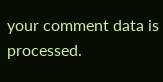your comment data is processed.